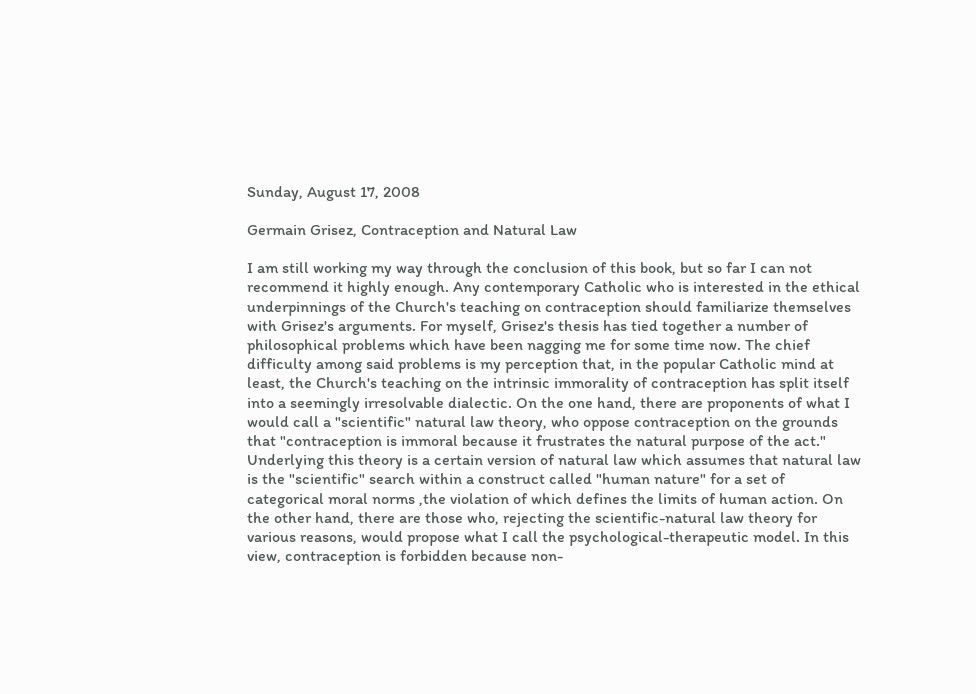Sunday, August 17, 2008

Germain Grisez, Contraception and Natural Law

I am still working my way through the conclusion of this book, but so far I can not recommend it highly enough. Any contemporary Catholic who is interested in the ethical underpinnings of the Church's teaching on contraception should familiarize themselves with Grisez's arguments. For myself, Grisez's thesis has tied together a number of philosophical problems which have been nagging me for some time now. The chief difficulty among said problems is my perception that, in the popular Catholic mind at least, the Church's teaching on the intrinsic immorality of contraception has split itself into a seemingly irresolvable dialectic. On the one hand, there are proponents of what I would call a "scientific" natural law theory, who oppose contraception on the grounds that "contraception is immoral because it frustrates the natural purpose of the act." Underlying this theory is a certain version of natural law which assumes that natural law is the "scientific" search within a construct called "human nature" for a set of categorical moral norms ,the violation of which defines the limits of human action. On the other hand, there are those who, rejecting the scientific-natural law theory for various reasons, would propose what I call the psychological-therapeutic model. In this view, contraception is forbidden because non-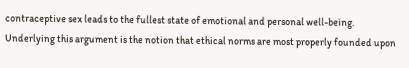contraceptive sex leads to the fullest state of emotional and personal well-being. Underlying this argument is the notion that ethical norms are most properly founded upon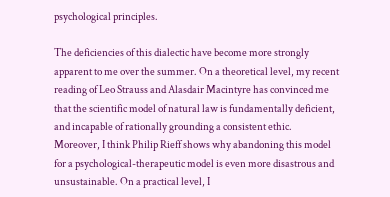psychological principles.

The deficiencies of this dialectic have become more strongly apparent to me over the summer. On a theoretical level, my recent reading of Leo Strauss and Alasdair Macintyre has convinced me that the scientific model of natural law is fundamentally deficient, and incapable of rationally grounding a consistent ethic. Moreover, I think Philip Rieff shows why abandoning this model for a psychological-therapeutic model is even more disastrous and unsustainable. On a practical level, I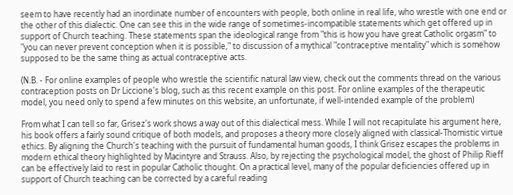seem to have recently had an inordinate number of encounters with people, both online in real life, who wrestle with one end or the other of this dialectic. One can see this in the wide range of sometimes-incompatible statements which get offered up in support of Church teaching. These statements span the ideological range from "this is how you have great Catholic orgasm" to "you can never prevent conception when it is possible," to discussion of a mythical "contraceptive mentality" which is somehow supposed to be the same thing as actual contraceptive acts.

(N.B. - For online examples of people who wrestle the scientific natural law view, check out the comments thread on the various contraception posts on Dr Liccione's blog, such as this recent example on this post. For online examples of the therapeutic model, you need only to spend a few minutes on this website, an unfortunate, if well-intended example of the problem)

From what I can tell so far, Grisez's work shows a way out of this dialectical mess. While I will not recapitulate his argument here, his book offers a fairly sound critique of both models, and proposes a theory more closely aligned with classical-Thomistic virtue ethics. By aligning the Church's teaching with the pursuit of fundamental human goods, I think Grisez escapes the problems in modern ethical theory highlighted by Macintyre and Strauss. Also, by rejecting the psychological model, the ghost of Philip Rieff can be effectively laid to rest in popular Catholic thought. On a practical level, many of the popular deficiencies offered up in support of Church teaching can be corrected by a careful reading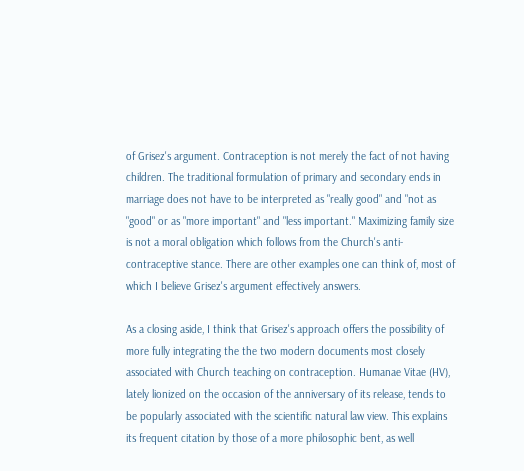of Grisez's argument. Contraception is not merely the fact of not having children. The traditional formulation of primary and secondary ends in marriage does not have to be interpreted as "really good" and "not as "good" or as "more important" and "less important." Maximizing family size is not a moral obligation which follows from the Church's anti-contraceptive stance. There are other examples one can think of, most of which I believe Grisez's argument effectively answers.

As a closing aside, I think that Grisez's approach offers the possibility of more fully integrating the the two modern documents most closely associated with Church teaching on contraception. Humanae Vitae (HV), lately lionized on the occasion of the anniversary of its release, tends to be popularly associated with the scientific natural law view. This explains its frequent citation by those of a more philosophic bent, as well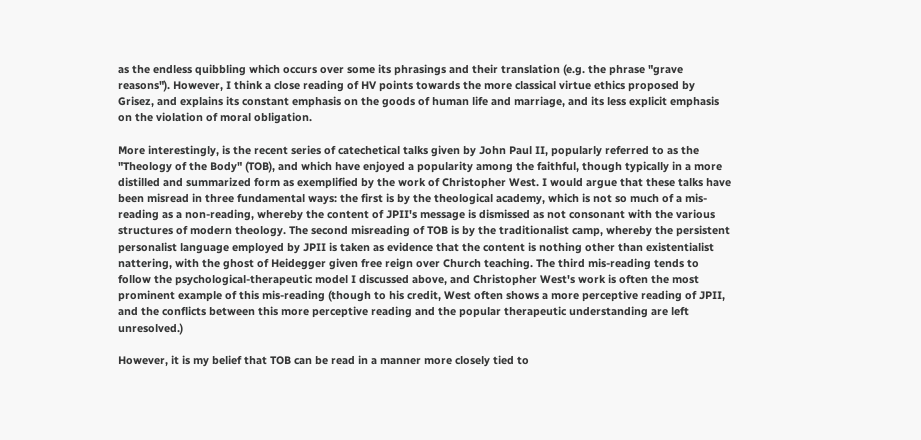as the endless quibbling which occurs over some its phrasings and their translation (e.g. the phrase "grave reasons"). However, I think a close reading of HV points towards the more classical virtue ethics proposed by Grisez, and explains its constant emphasis on the goods of human life and marriage, and its less explicit emphasis on the violation of moral obligation.

More interestingly, is the recent series of catechetical talks given by John Paul II, popularly referred to as the "Theology of the Body" (TOB), and which have enjoyed a popularity among the faithful, though typically in a more distilled and summarized form as exemplified by the work of Christopher West. I would argue that these talks have been misread in three fundamental ways: the first is by the theological academy, which is not so much of a mis-reading as a non-reading, whereby the content of JPII's message is dismissed as not consonant with the various structures of modern theology. The second misreading of TOB is by the traditionalist camp, whereby the persistent personalist language employed by JPII is taken as evidence that the content is nothing other than existentialist nattering, with the ghost of Heidegger given free reign over Church teaching. The third mis-reading tends to follow the psychological-therapeutic model I discussed above, and Christopher West's work is often the most prominent example of this mis-reading (though to his credit, West often shows a more perceptive reading of JPII, and the conflicts between this more perceptive reading and the popular therapeutic understanding are left unresolved.)

However, it is my belief that TOB can be read in a manner more closely tied to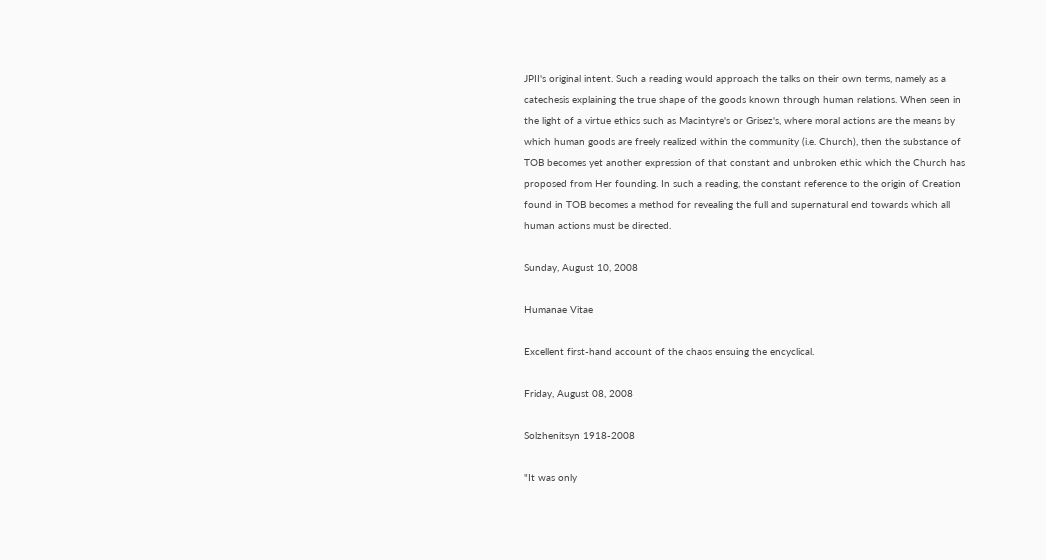JPII's original intent. Such a reading would approach the talks on their own terms, namely as a catechesis explaining the true shape of the goods known through human relations. When seen in the light of a virtue ethics such as Macintyre's or Grisez's, where moral actions are the means by which human goods are freely realized within the community (i.e. Church), then the substance of TOB becomes yet another expression of that constant and unbroken ethic which the Church has proposed from Her founding. In such a reading, the constant reference to the origin of Creation found in TOB becomes a method for revealing the full and supernatural end towards which all human actions must be directed.

Sunday, August 10, 2008

Humanae Vitae

Excellent first-hand account of the chaos ensuing the encyclical.

Friday, August 08, 2008

Solzhenitsyn 1918-2008

"It was only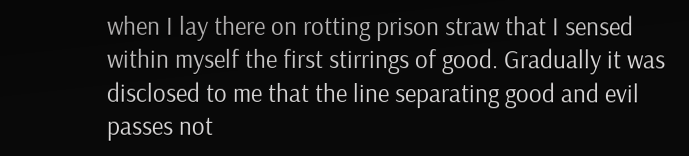when I lay there on rotting prison straw that I sensed within myself the first stirrings of good. Gradually it was disclosed to me that the line separating good and evil passes not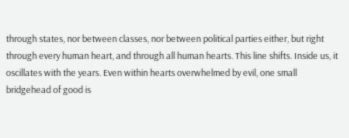through states, nor between classes, nor between political parties either, but right through every human heart, and through all human hearts. This line shifts. Inside us, it oscillates with the years. Even within hearts overwhelmed by evil, one small bridgehead of good is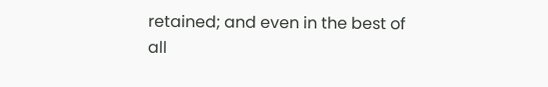retained; and even in the best of all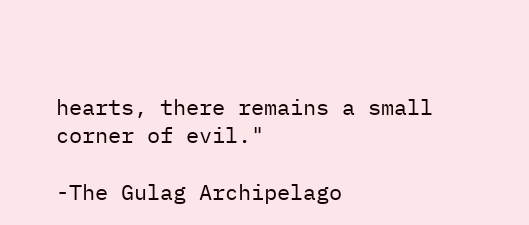hearts, there remains a small corner of evil."

-The Gulag Archipelago